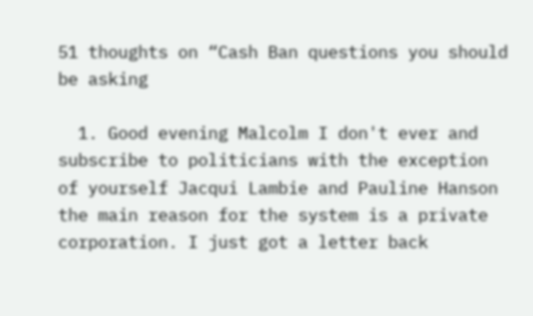51 thoughts on “Cash Ban questions you should be asking

  1. Good evening Malcolm I don't ever and subscribe to politicians with the exception of yourself Jacqui Lambie and Pauline Hanson the main reason for the system is a private corporation. I just got a letter back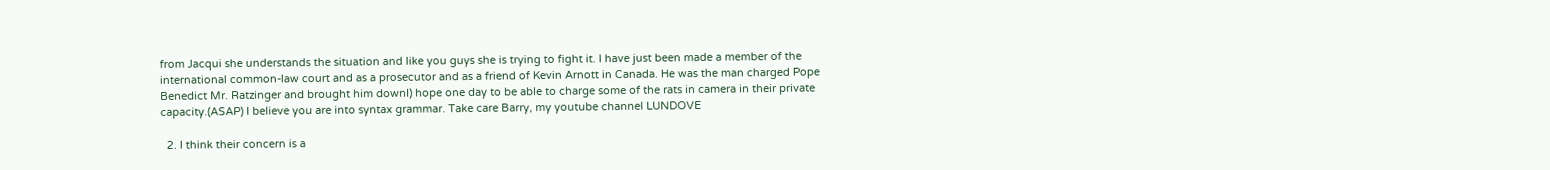from Jacqui she understands the situation and like you guys she is trying to fight it. I have just been made a member of the international common-law court and as a prosecutor and as a friend of Kevin Arnott in Canada. He was the man charged Pope Benedict Mr. Ratzinger and brought him downI) hope one day to be able to charge some of the rats in camera in their private capacity.(ASAP) I believe you are into syntax grammar. Take care Barry, my youtube channel LUNDOVE

  2. I think their concern is a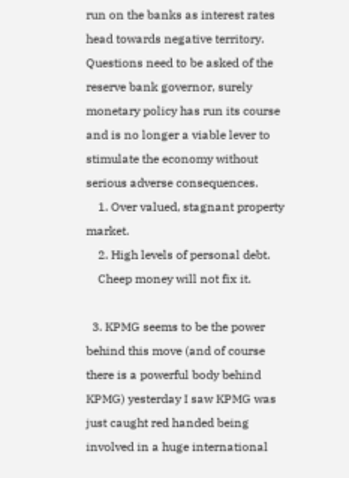run on the banks as interest rates head towards negative territory. Questions need to be asked of the reserve bank governor, surely monetary policy has run its course and is no longer a viable lever to stimulate the economy without serious adverse consequences.
    1. Over valued, stagnant property market.
    2. High levels of personal debt.
    Cheep money will not fix it.

  3. KPMG seems to be the power behind this move (and of course there is a powerful body behind KPMG) yesterday I saw KPMG was just caught red handed being involved in a huge international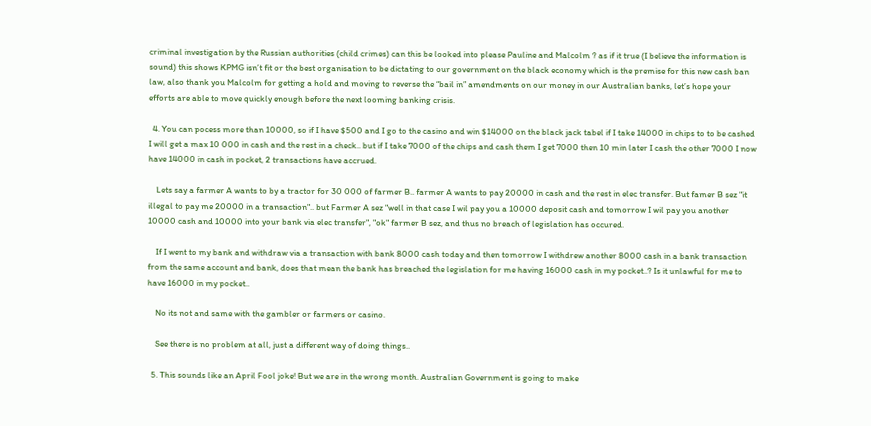criminal investigation by the Russian authorities (child crimes) can this be looked into please Pauline and Malcolm ? as if it true (I believe the information is sound) this shows KPMG isn’t fit or the best organisation to be dictating to our government on the black economy which is the premise for this new cash ban law, also thank you Malcolm for getting a hold and moving to reverse the “bail in” amendments on our money in our Australian banks, let’s hope your efforts are able to move quickly enough before the next looming banking crisis.

  4. You can pocess more than 10000, so if I have $500 and I go to the casino and win $14000 on the black jack tabel if I take 14000 in chips to to be cashed I will get a max 10 000 in cash and the rest in a check.. but if I take 7000 of the chips and cash them I get 7000 then 10 min later I cash the other 7000 I now have 14000 in cash in pocket, 2 transactions have accrued.

    Lets say a farmer A wants to by a tractor for 30 000 of farmer B.. farmer A wants to pay 20000 in cash and the rest in elec transfer. But famer B sez "it illegal to pay me 20000 in a transaction".. but Farmer A sez "well in that case I wil pay you a 10000 deposit cash and tomorrow I wil pay you another 10000 cash and 10000 into your bank via elec transfer", "ok" farmer B sez, and thus no breach of legislation has occured.

    If I went to my bank and withdraw via a transaction with bank 8000 cash today and then tomorrow I withdrew another 8000 cash in a bank transaction from the same account and bank, does that mean the bank has breached the legislation for me having 16000 cash in my pocket..? Is it unlawful for me to have 16000 in my pocket..

    No its not and same with the gambler or farmers or casino.

    See there is no problem at all, just a different way of doing things..

  5. This sounds like an April Fool joke! But we are in the wrong month. Australian Government is going to make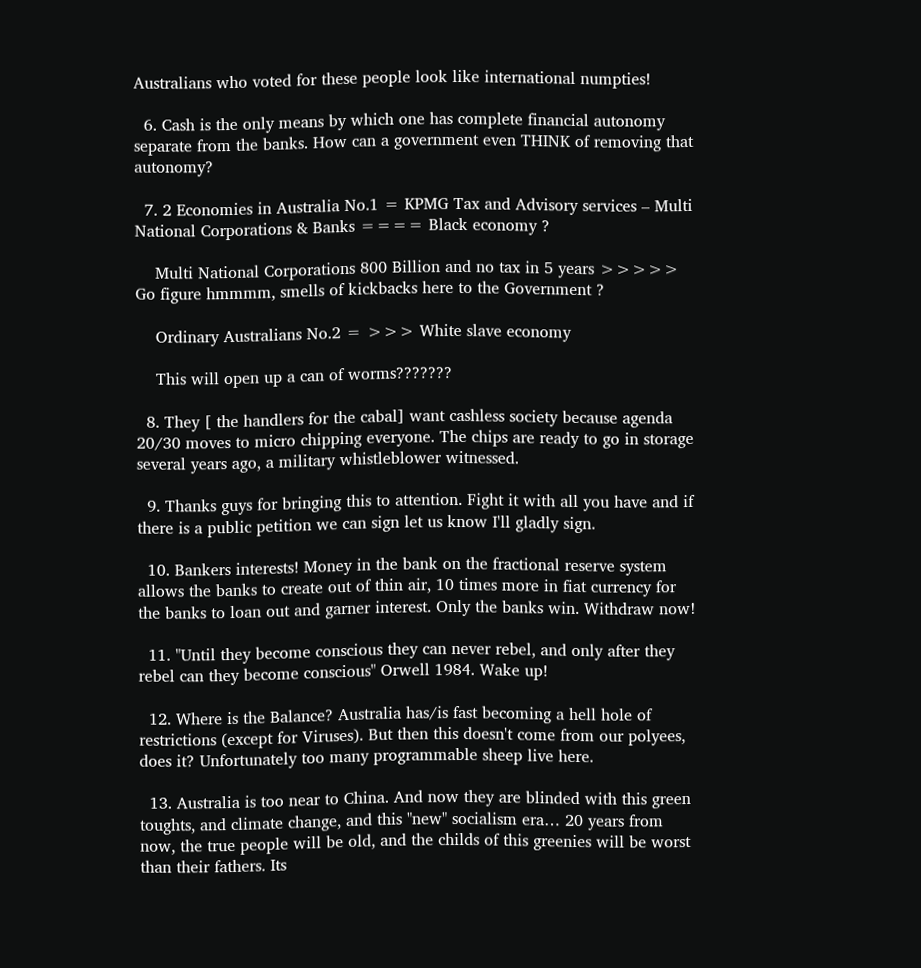Australians who voted for these people look like international numpties!

  6. Cash is the only means by which one has complete financial autonomy separate from the banks. How can a government even THINK of removing that autonomy?

  7. 2 Economies in Australia No.1 = KPMG Tax and Advisory services – Multi National Corporations & Banks ==== Black economy ?

    Multi National Corporations 800 Billion and no tax in 5 years >>>>> Go figure hmmmm, smells of kickbacks here to the Government ?

    Ordinary Australians No.2 = >>> White slave economy

    This will open up a can of worms???????

  8. They [ the handlers for the cabal] want cashless society because agenda 20/30 moves to micro chipping everyone. The chips are ready to go in storage several years ago, a military whistleblower witnessed.

  9. Thanks guys for bringing this to attention. Fight it with all you have and if there is a public petition we can sign let us know I'll gladly sign.

  10. Bankers interests! Money in the bank on the fractional reserve system allows the banks to create out of thin air, 10 times more in fiat currency for the banks to loan out and garner interest. Only the banks win. Withdraw now!

  11. "Until they become conscious they can never rebel, and only after they rebel can they become conscious" Orwell 1984. Wake up!

  12. Where is the Balance? Australia has/is fast becoming a hell hole of restrictions (except for Viruses). But then this doesn't come from our polyees, does it? Unfortunately too many programmable sheep live here.

  13. Australia is too near to China. And now they are blinded with this green toughts, and climate change, and this "new" socialism era… 20 years from now, the true people will be old, and the childs of this greenies will be worst than their fathers. Its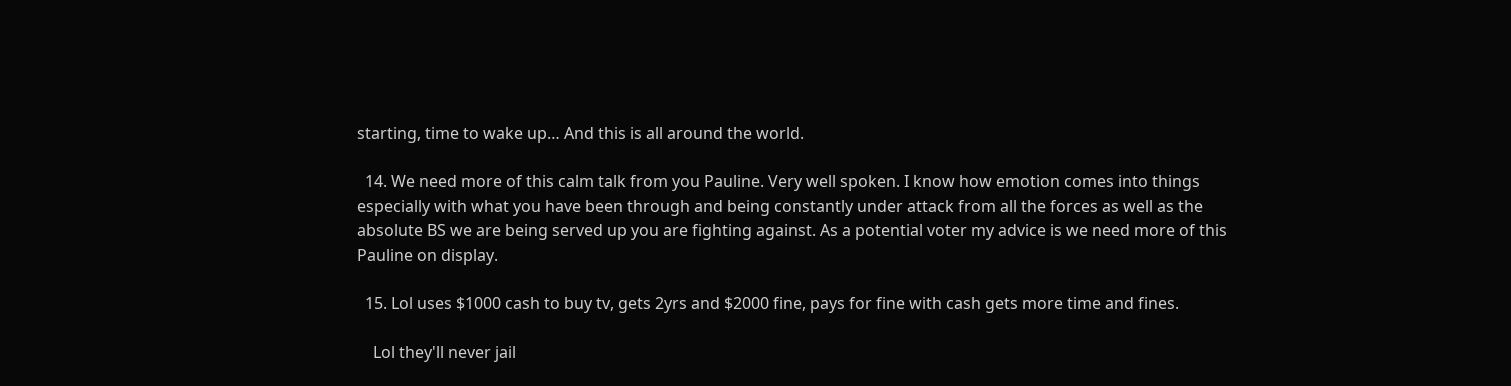starting, time to wake up… And this is all around the world.

  14. We need more of this calm talk from you Pauline. Very well spoken. I know how emotion comes into things especially with what you have been through and being constantly under attack from all the forces as well as the absolute BS we are being served up you are fighting against. As a potential voter my advice is we need more of this Pauline on display.

  15. Lol uses $1000 cash to buy tv, gets 2yrs and $2000 fine, pays for fine with cash gets more time and fines.

    Lol they'll never jail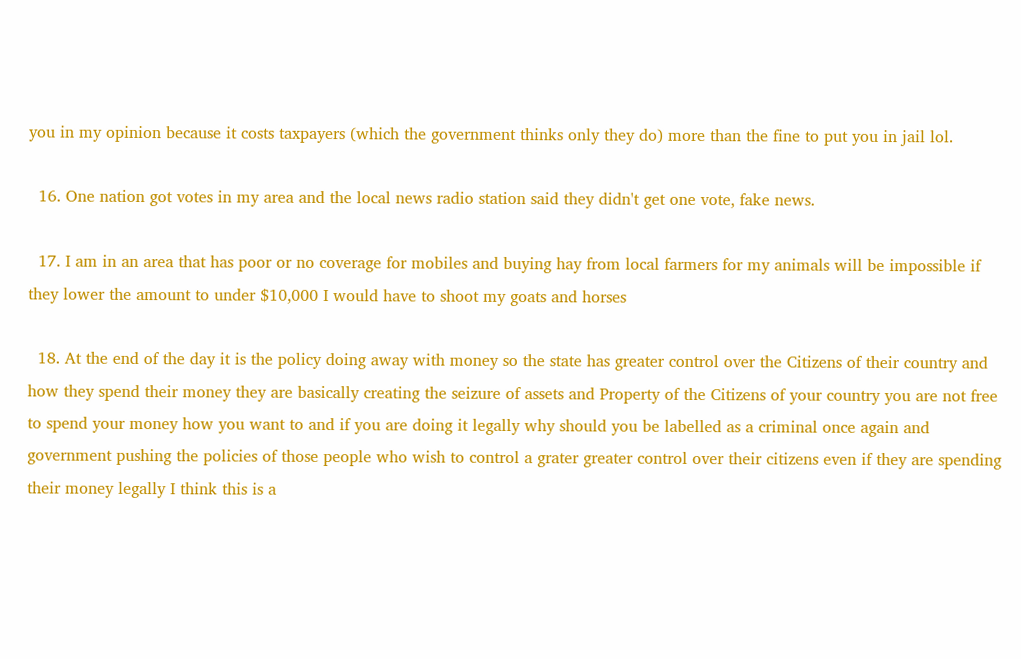you in my opinion because it costs taxpayers (which the government thinks only they do) more than the fine to put you in jail lol.

  16. One nation got votes in my area and the local news radio station said they didn't get one vote, fake news.

  17. I am in an area that has poor or no coverage for mobiles and buying hay from local farmers for my animals will be impossible if they lower the amount to under $10,000 I would have to shoot my goats and horses

  18. At the end of the day it is the policy doing away with money so the state has greater control over the Citizens of their country and how they spend their money they are basically creating the seizure of assets and Property of the Citizens of your country you are not free to spend your money how you want to and if you are doing it legally why should you be labelled as a criminal once again and government pushing the policies of those people who wish to control a grater greater control over their citizens even if they are spending their money legally I think this is a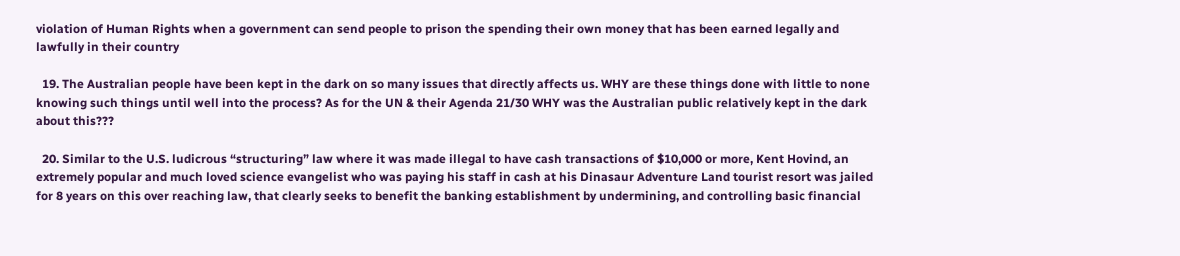violation of Human Rights when a government can send people to prison the spending their own money that has been earned legally and lawfully in their country

  19. The Australian people have been kept in the dark on so many issues that directly affects us. WHY are these things done with little to none knowing such things until well into the process? As for the UN & their Agenda 21/30 WHY was the Australian public relatively kept in the dark about this???

  20. Similar to the U.S. ludicrous “structuring” law where it was made illegal to have cash transactions of $10,000 or more, Kent Hovind, an extremely popular and much loved science evangelist who was paying his staff in cash at his Dinasaur Adventure Land tourist resort was jailed for 8 years on this over reaching law, that clearly seeks to benefit the banking establishment by undermining, and controlling basic financial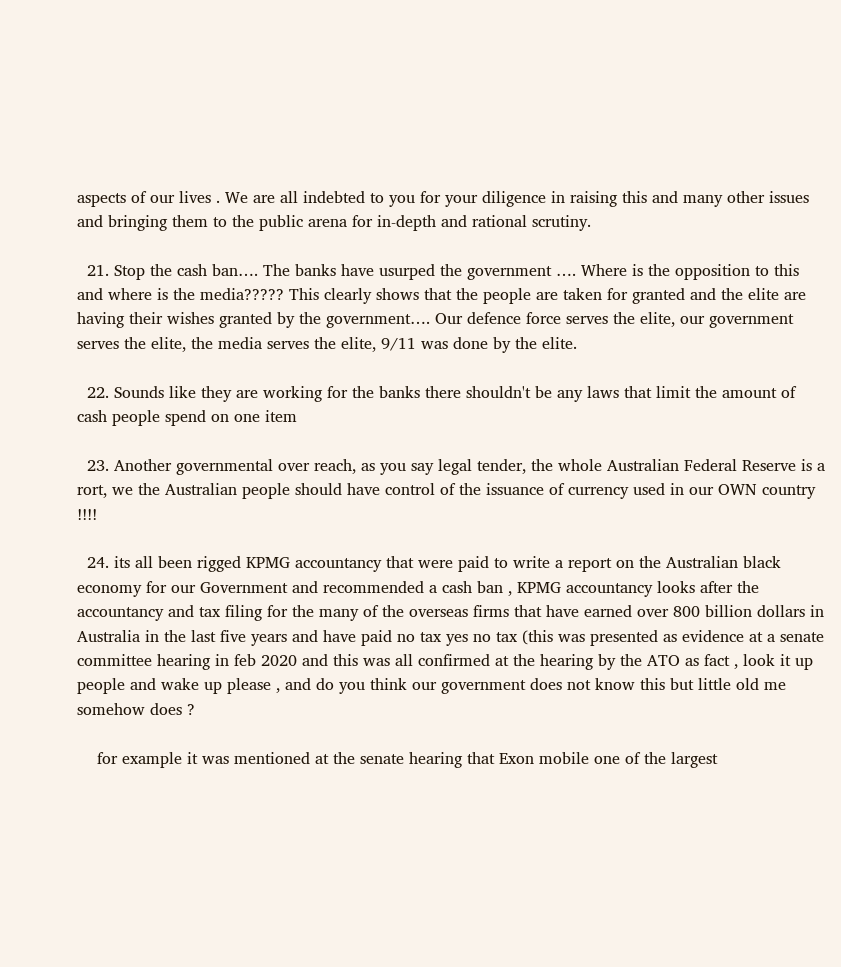aspects of our lives . We are all indebted to you for your diligence in raising this and many other issues and bringing them to the public arena for in-depth and rational scrutiny.

  21. Stop the cash ban…. The banks have usurped the government …. Where is the opposition to this and where is the media????? This clearly shows that the people are taken for granted and the elite are having their wishes granted by the government…. Our defence force serves the elite, our government serves the elite, the media serves the elite, 9/11 was done by the elite.

  22. Sounds like they are working for the banks there shouldn't be any laws that limit the amount of cash people spend on one item

  23. Another governmental over reach, as you say legal tender, the whole Australian Federal Reserve is a rort, we the Australian people should have control of the issuance of currency used in our OWN country !!!!

  24. its all been rigged KPMG accountancy that were paid to write a report on the Australian black economy for our Government and recommended a cash ban , KPMG accountancy looks after the accountancy and tax filing for the many of the overseas firms that have earned over 800 billion dollars in Australia in the last five years and have paid no tax yes no tax (this was presented as evidence at a senate committee hearing in feb 2020 and this was all confirmed at the hearing by the ATO as fact , look it up people and wake up please , and do you think our government does not know this but little old me somehow does ?

    for example it was mentioned at the senate hearing that Exon mobile one of the largest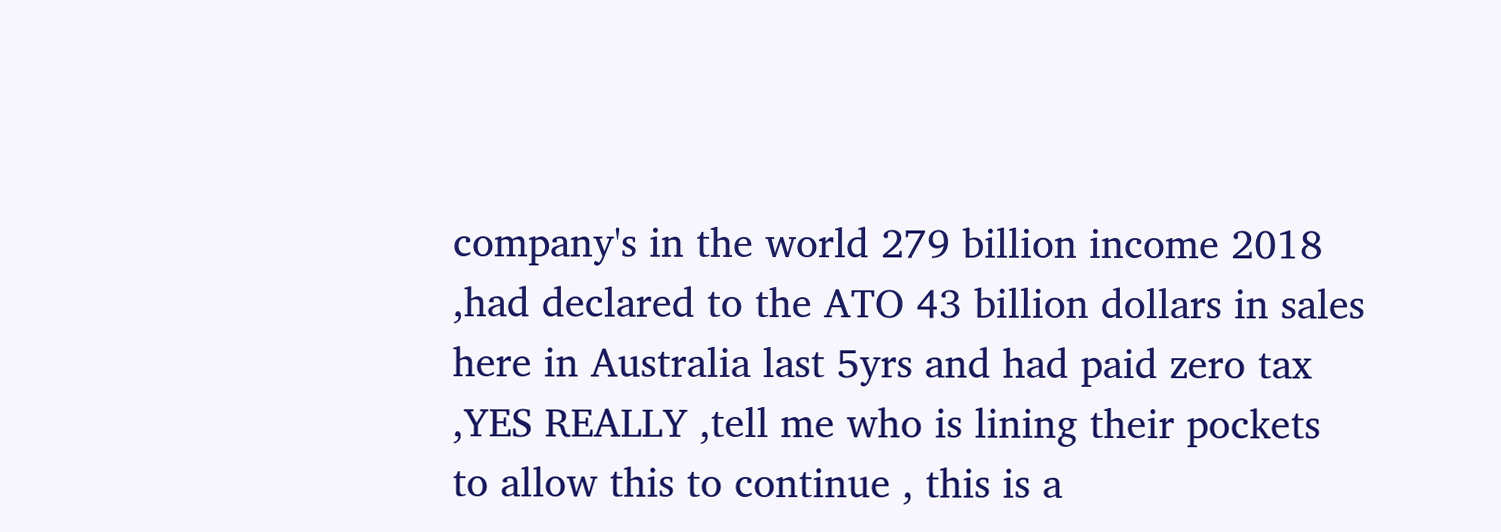company's in the world 279 billion income 2018 ,had declared to the ATO 43 billion dollars in sales here in Australia last 5yrs and had paid zero tax ,YES REALLY ,tell me who is lining their pockets to allow this to continue , this is a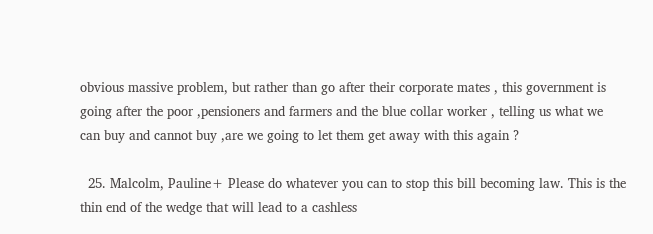obvious massive problem, but rather than go after their corporate mates , this government is going after the poor ,pensioners and farmers and the blue collar worker , telling us what we can buy and cannot buy ,are we going to let them get away with this again ?

  25. Malcolm, Pauline+ Please do whatever you can to stop this bill becoming law. This is the thin end of the wedge that will lead to a cashless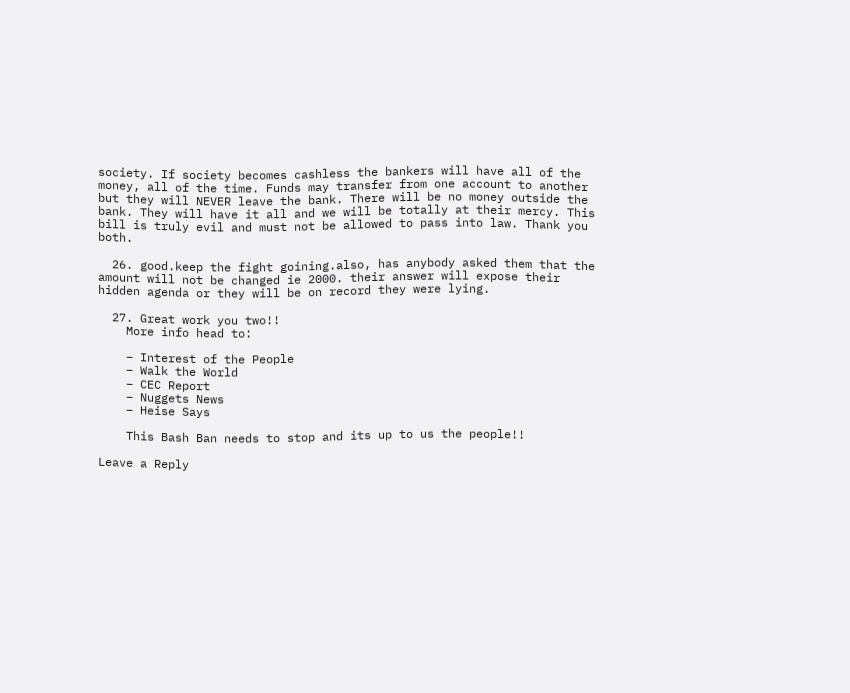society. If society becomes cashless the bankers will have all of the money, all of the time. Funds may transfer from one account to another but they will NEVER leave the bank. There will be no money outside the bank. They will have it all and we will be totally at their mercy. This bill is truly evil and must not be allowed to pass into law. Thank you both.

  26. good.keep the fight goining.also, has anybody asked them that the amount will not be changed ie 2000. their answer will expose their hidden agenda or they will be on record they were lying.

  27. Great work you two!!
    More info head to:

    – Interest of the People
    – Walk the World
    – CEC Report
    – Nuggets News
    – Heise Says

    This Bash Ban needs to stop and its up to us the people!!

Leave a Reply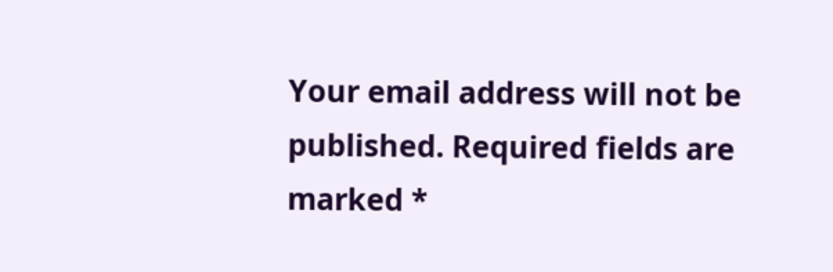Your email address will not be published. Required fields are marked *